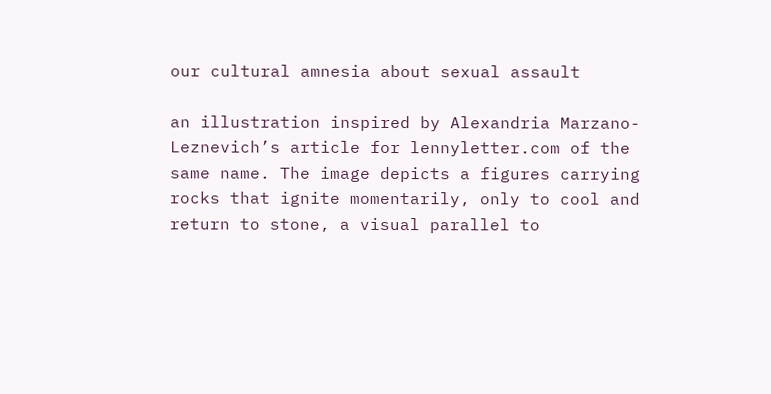our cultural amnesia about sexual assault

an illustration inspired by Alexandria Marzano-Leznevich’s article for lennyletter.com of the same name. The image depicts a figures carrying rocks that ignite momentarily, only to cool and return to stone, a visual parallel to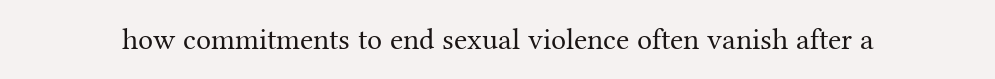how commitments to end sexual violence often vanish after a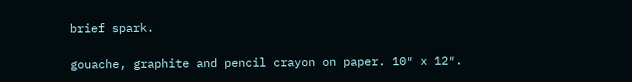brief spark.

gouache, graphite and pencil crayon on paper. 10″ x 12″.